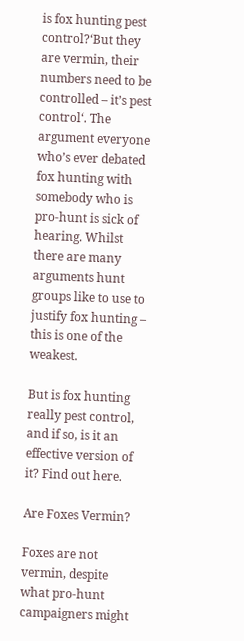is fox hunting pest control?‘But they are vermin, their numbers need to be controlled – it’s pest control‘. The argument everyone who’s ever debated fox hunting with somebody who is pro-hunt is sick of hearing. Whilst there are many arguments hunt groups like to use to justify fox hunting – this is one of the weakest.

But is fox hunting really pest control, and if so, is it an effective version of it? Find out here.

Are Foxes Vermin?

Foxes are not vermin, despite what pro-hunt campaigners might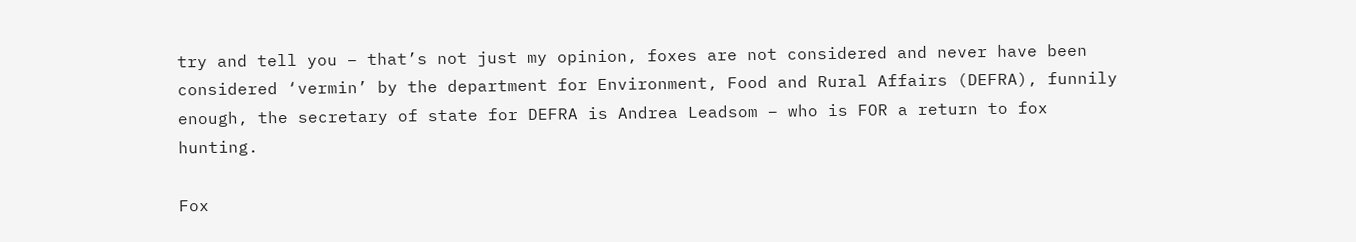try and tell you – that’s not just my opinion, foxes are not considered and never have been considered ‘vermin’ by the department for Environment, Food and Rural Affairs (DEFRA), funnily enough, the secretary of state for DEFRA is Andrea Leadsom – who is FOR a return to fox hunting.

Fox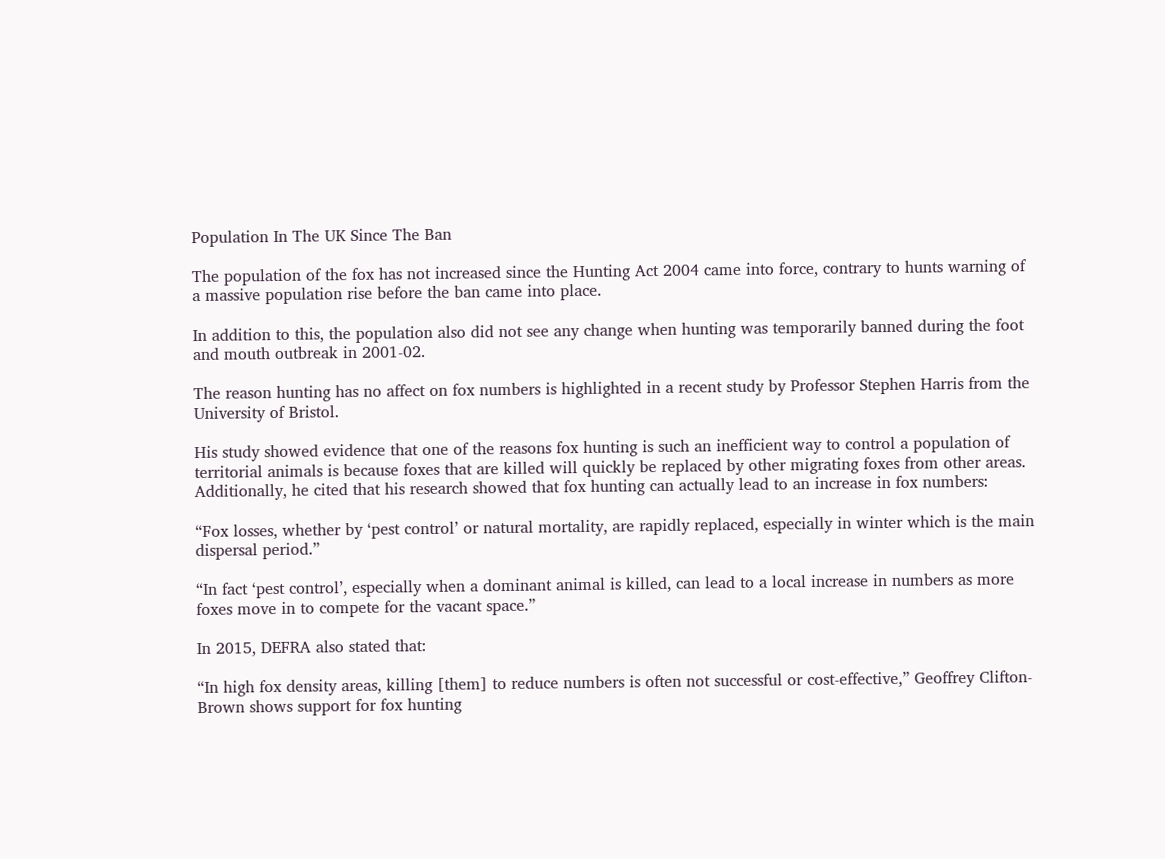Population In The UK Since The Ban

The population of the fox has not increased since the Hunting Act 2004 came into force, contrary to hunts warning of a massive population rise before the ban came into place.

In addition to this, the population also did not see any change when hunting was temporarily banned during the foot and mouth outbreak in 2001-02.

The reason hunting has no affect on fox numbers is highlighted in a recent study by Professor Stephen Harris from the University of Bristol.

His study showed evidence that one of the reasons fox hunting is such an inefficient way to control a population of territorial animals is because foxes that are killed will quickly be replaced by other migrating foxes from other areas. Additionally, he cited that his research showed that fox hunting can actually lead to an increase in fox numbers:

“Fox losses, whether by ‘pest control’ or natural mortality, are rapidly replaced, especially in winter which is the main dispersal period.”

“In fact ‘pest control’, especially when a dominant animal is killed, can lead to a local increase in numbers as more foxes move in to compete for the vacant space.”

In 2015, DEFRA also stated that:

“In high fox density areas, killing [them] to reduce numbers is often not successful or cost-effective,” Geoffrey Clifton-Brown shows support for fox hunting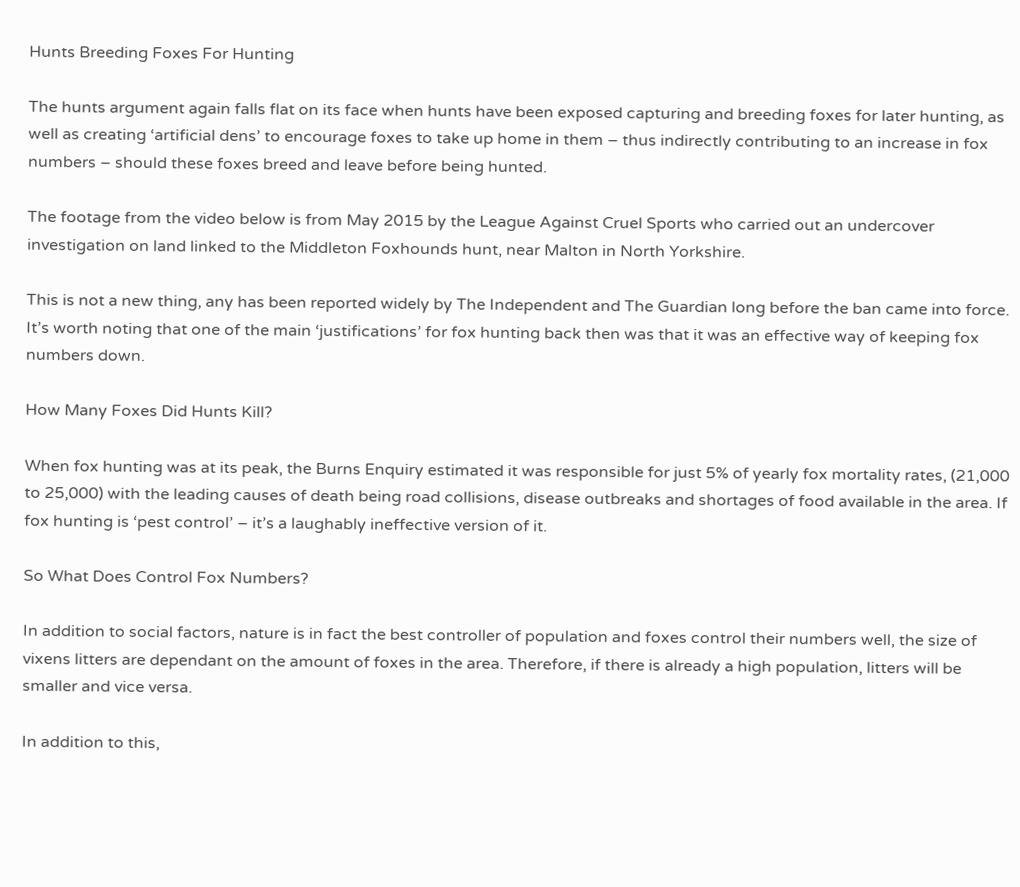Hunts Breeding Foxes For Hunting

The hunts argument again falls flat on its face when hunts have been exposed capturing and breeding foxes for later hunting, as well as creating ‘artificial dens’ to encourage foxes to take up home in them – thus indirectly contributing to an increase in fox numbers – should these foxes breed and leave before being hunted.

The footage from the video below is from May 2015 by the League Against Cruel Sports who carried out an undercover investigation on land linked to the Middleton Foxhounds hunt, near Malton in North Yorkshire.

This is not a new thing, any has been reported widely by The Independent and The Guardian long before the ban came into force. It’s worth noting that one of the main ‘justifications’ for fox hunting back then was that it was an effective way of keeping fox numbers down.

How Many Foxes Did Hunts Kill?

When fox hunting was at its peak, the Burns Enquiry estimated it was responsible for just 5% of yearly fox mortality rates, (21,000 to 25,000) with the leading causes of death being road collisions, disease outbreaks and shortages of food available in the area. If fox hunting is ‘pest control’ – it’s a laughably ineffective version of it.

So What Does Control Fox Numbers?

In addition to social factors, nature is in fact the best controller of population and foxes control their numbers well, the size of vixens litters are dependant on the amount of foxes in the area. Therefore, if there is already a high population, litters will be smaller and vice versa.

In addition to this,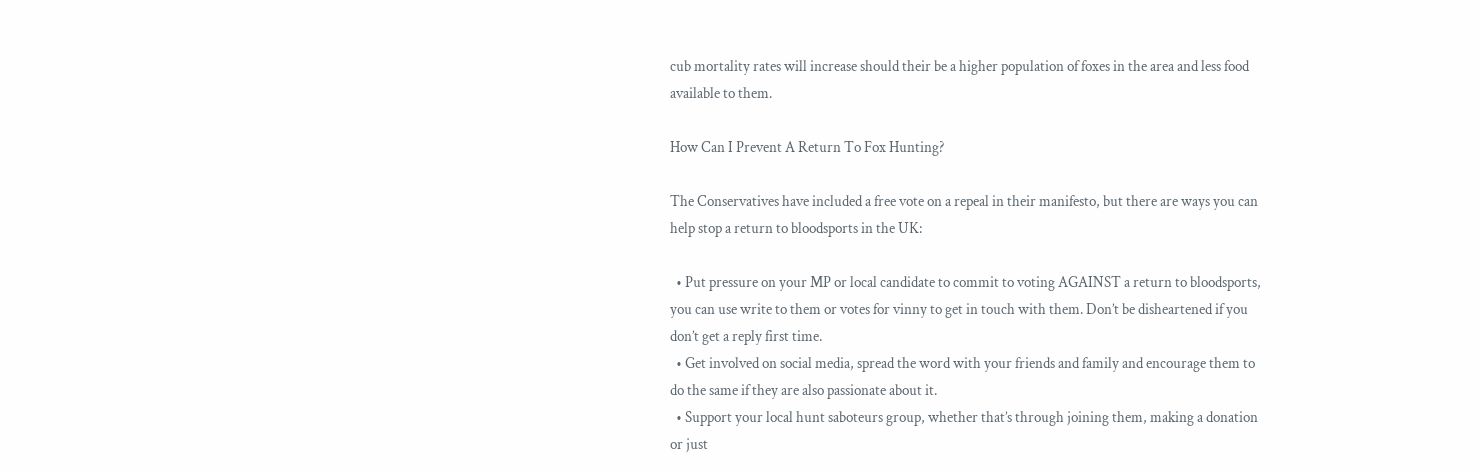cub mortality rates will increase should their be a higher population of foxes in the area and less food available to them.

How Can I Prevent A Return To Fox Hunting?

The Conservatives have included a free vote on a repeal in their manifesto, but there are ways you can help stop a return to bloodsports in the UK:

  • Put pressure on your MP or local candidate to commit to voting AGAINST a return to bloodsports, you can use write to them or votes for vinny to get in touch with them. Don’t be disheartened if you don’t get a reply first time.
  • Get involved on social media, spread the word with your friends and family and encourage them to do the same if they are also passionate about it.
  • Support your local hunt saboteurs group, whether that’s through joining them, making a donation or just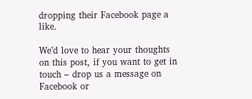dropping their Facebook page a like.

We’d love to hear your thoughts on this post, if you want to get in touch – drop us a message on Facebook or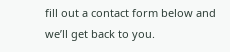fill out a contact form below and we’ll get back to you.